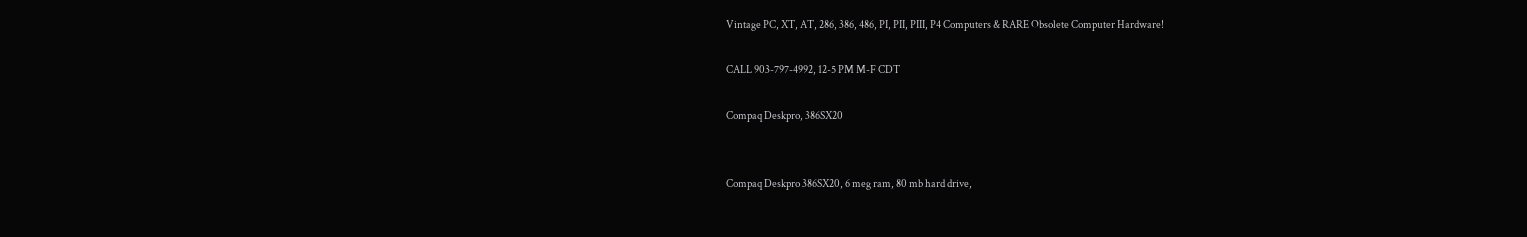Vintage PC, XT, AT, 286, 386, 486, PI, PII, PIII, P4 Computers & RARE Obsolete Computer Hardware!

CALL 903-797-4992, 12-5 PM M-F CDT

Compaq Deskpro, 386SX20


Compaq Deskpro 386SX20, 6 meg ram, 80 mb hard drive,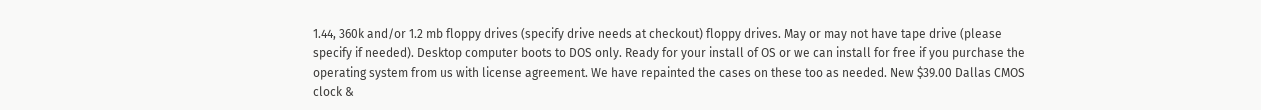1.44, 360k and/or 1.2 mb floppy drives (specify drive needs at checkout) floppy drives. May or may not have tape drive (please specify if needed). Desktop computer boots to DOS only. Ready for your install of OS or we can install for free if you purchase the operating system from us with license agreement. We have repainted the cases on these too as needed. New $39.00 Dallas CMOS clock &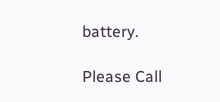battery.

Please Call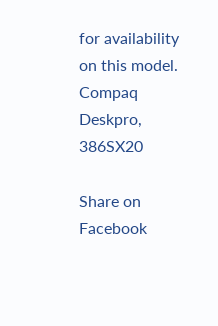for availability on this model.
Compaq Deskpro, 386SX20

Share on Facebook